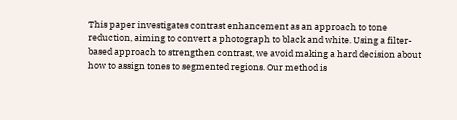This paper investigates contrast enhancement as an approach to tone reduction, aiming to convert a photograph to black and white. Using a filter-based approach to strengthen contrast, we avoid making a hard decision about how to assign tones to segmented regions. Our method is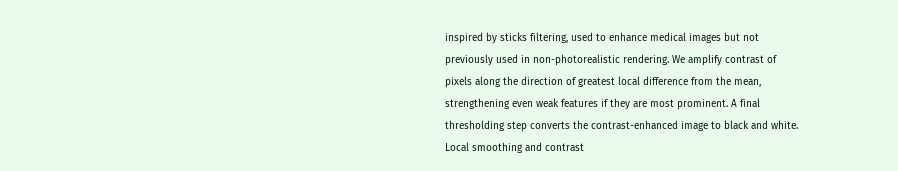inspired by sticks filtering, used to enhance medical images but not previously used in non-photorealistic rendering. We amplify contrast of pixels along the direction of greatest local difference from the mean, strengthening even weak features if they are most prominent. A final thresholding step converts the contrast-enhanced image to black and white. Local smoothing and contrast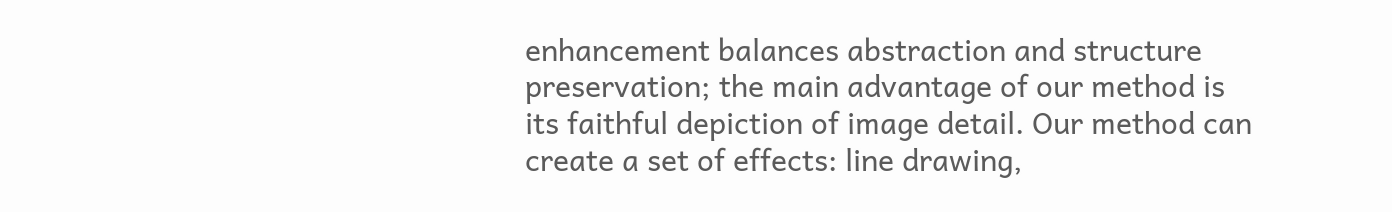enhancement balances abstraction and structure preservation; the main advantage of our method is its faithful depiction of image detail. Our method can create a set of effects: line drawing,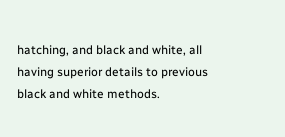hatching, and black and white, all having superior details to previous black and white methods.